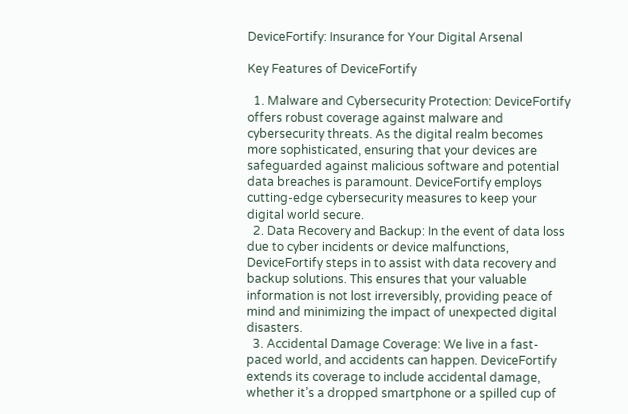DeviceFortify: Insurance for Your Digital Arsenal

Key Features of DeviceFortify

  1. Malware and Cybersecurity Protection: DeviceFortify offers robust coverage against malware and cybersecurity threats. As the digital realm becomes more sophisticated, ensuring that your devices are safeguarded against malicious software and potential data breaches is paramount. DeviceFortify employs cutting-edge cybersecurity measures to keep your digital world secure.
  2. Data Recovery and Backup: In the event of data loss due to cyber incidents or device malfunctions, DeviceFortify steps in to assist with data recovery and backup solutions. This ensures that your valuable information is not lost irreversibly, providing peace of mind and minimizing the impact of unexpected digital disasters.
  3. Accidental Damage Coverage: We live in a fast-paced world, and accidents can happen. DeviceFortify extends its coverage to include accidental damage, whether it’s a dropped smartphone or a spilled cup of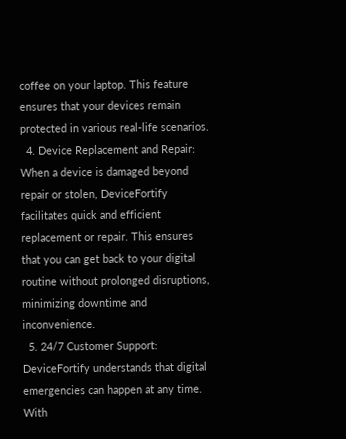coffee on your laptop. This feature ensures that your devices remain protected in various real-life scenarios.
  4. Device Replacement and Repair: When a device is damaged beyond repair or stolen, DeviceFortify facilitates quick and efficient replacement or repair. This ensures that you can get back to your digital routine without prolonged disruptions, minimizing downtime and inconvenience.
  5. 24/7 Customer Support: DeviceFortify understands that digital emergencies can happen at any time. With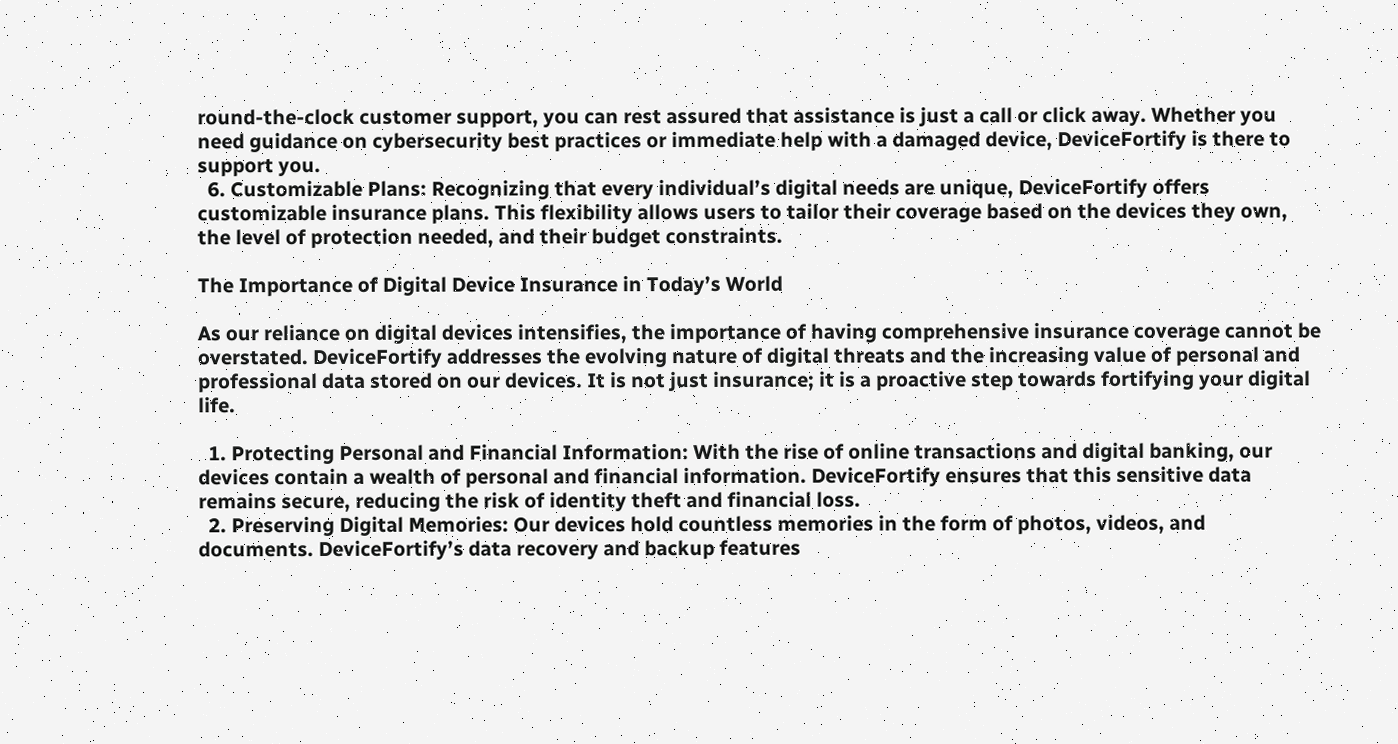round-the-clock customer support, you can rest assured that assistance is just a call or click away. Whether you need guidance on cybersecurity best practices or immediate help with a damaged device, DeviceFortify is there to support you.
  6. Customizable Plans: Recognizing that every individual’s digital needs are unique, DeviceFortify offers customizable insurance plans. This flexibility allows users to tailor their coverage based on the devices they own, the level of protection needed, and their budget constraints.

The Importance of Digital Device Insurance in Today’s World

As our reliance on digital devices intensifies, the importance of having comprehensive insurance coverage cannot be overstated. DeviceFortify addresses the evolving nature of digital threats and the increasing value of personal and professional data stored on our devices. It is not just insurance; it is a proactive step towards fortifying your digital life.

  1. Protecting Personal and Financial Information: With the rise of online transactions and digital banking, our devices contain a wealth of personal and financial information. DeviceFortify ensures that this sensitive data remains secure, reducing the risk of identity theft and financial loss.
  2. Preserving Digital Memories: Our devices hold countless memories in the form of photos, videos, and documents. DeviceFortify’s data recovery and backup features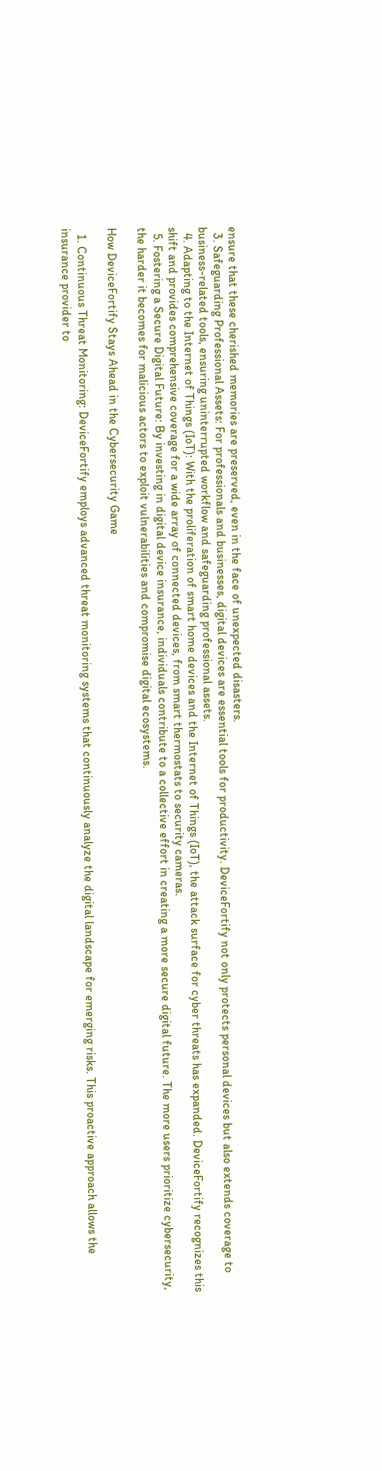ensure that these cherished memories are preserved, even in the face of unexpected disasters.
  3. Safeguarding Professional Assets: For professionals and businesses, digital devices are essential tools for productivity. DeviceFortify not only protects personal devices but also extends coverage to business-related tools, ensuring uninterrupted workflow and safeguarding professional assets.
  4. Adapting to the Internet of Things (IoT): With the proliferation of smart home devices and the Internet of Things (IoT), the attack surface for cyber threats has expanded. DeviceFortify recognizes this shift and provides comprehensive coverage for a wide array of connected devices, from smart thermostats to security cameras.
  5. Fostering a Secure Digital Future: By investing in digital device insurance, individuals contribute to a collective effort in creating a more secure digital future. The more users prioritize cybersecurity, the harder it becomes for malicious actors to exploit vulnerabilities and compromise digital ecosystems.

How DeviceFortify Stays Ahead in the Cybersecurity Game

  1. Continuous Threat Monitoring: DeviceFortify employs advanced threat monitoring systems that continuously analyze the digital landscape for emerging risks. This proactive approach allows the insurance provider to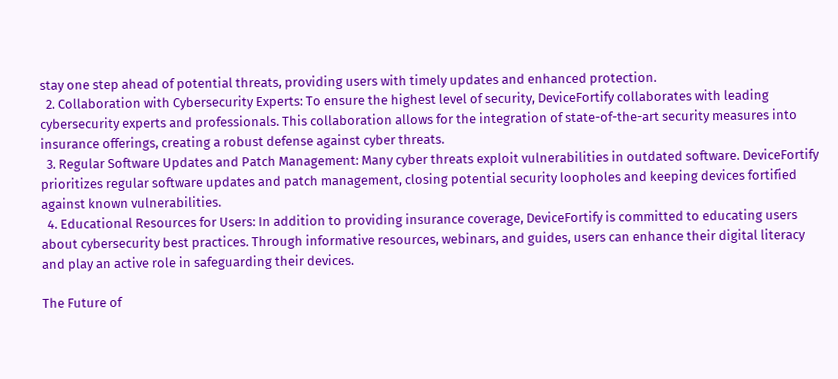stay one step ahead of potential threats, providing users with timely updates and enhanced protection.
  2. Collaboration with Cybersecurity Experts: To ensure the highest level of security, DeviceFortify collaborates with leading cybersecurity experts and professionals. This collaboration allows for the integration of state-of-the-art security measures into insurance offerings, creating a robust defense against cyber threats.
  3. Regular Software Updates and Patch Management: Many cyber threats exploit vulnerabilities in outdated software. DeviceFortify prioritizes regular software updates and patch management, closing potential security loopholes and keeping devices fortified against known vulnerabilities.
  4. Educational Resources for Users: In addition to providing insurance coverage, DeviceFortify is committed to educating users about cybersecurity best practices. Through informative resources, webinars, and guides, users can enhance their digital literacy and play an active role in safeguarding their devices.

The Future of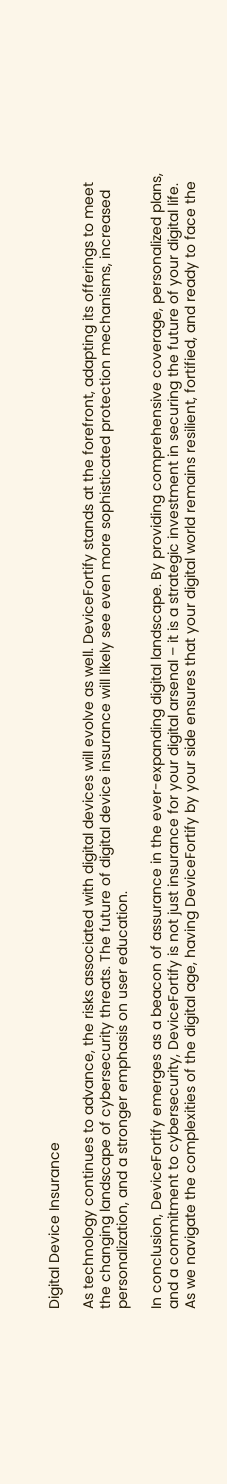Digital Device Insurance

As technology continues to advance, the risks associated with digital devices will evolve as well. DeviceFortify stands at the forefront, adapting its offerings to meet the changing landscape of cybersecurity threats. The future of digital device insurance will likely see even more sophisticated protection mechanisms, increased personalization, and a stronger emphasis on user education.

In conclusion, DeviceFortify emerges as a beacon of assurance in the ever-expanding digital landscape. By providing comprehensive coverage, personalized plans, and a commitment to cybersecurity, DeviceFortify is not just insurance for your digital arsenal – it is a strategic investment in securing the future of your digital life. As we navigate the complexities of the digital age, having DeviceFortify by your side ensures that your digital world remains resilient, fortified, and ready to face the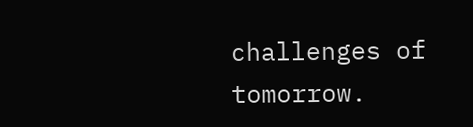challenges of tomorrow.